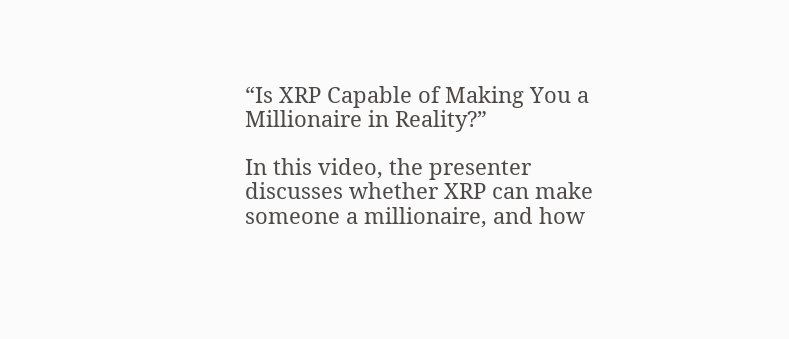“Is XRP Capable of Making You a Millionaire in Reality?”

In this video, the presenter discusses whether XRP can make someone a millionaire, and how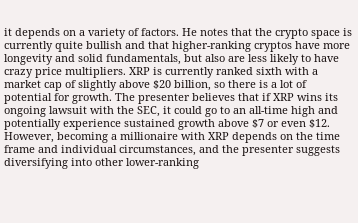it depends on a variety of factors. He notes that the crypto space is currently quite bullish and that higher-ranking cryptos have more longevity and solid fundamentals, but also are less likely to have crazy price multipliers. XRP is currently ranked sixth with a market cap of slightly above $20 billion, so there is a lot of potential for growth. The presenter believes that if XRP wins its ongoing lawsuit with the SEC, it could go to an all-time high and potentially experience sustained growth above $7 or even $12. However, becoming a millionaire with XRP depends on the time frame and individual circumstances, and the presenter suggests diversifying into other lower-ranking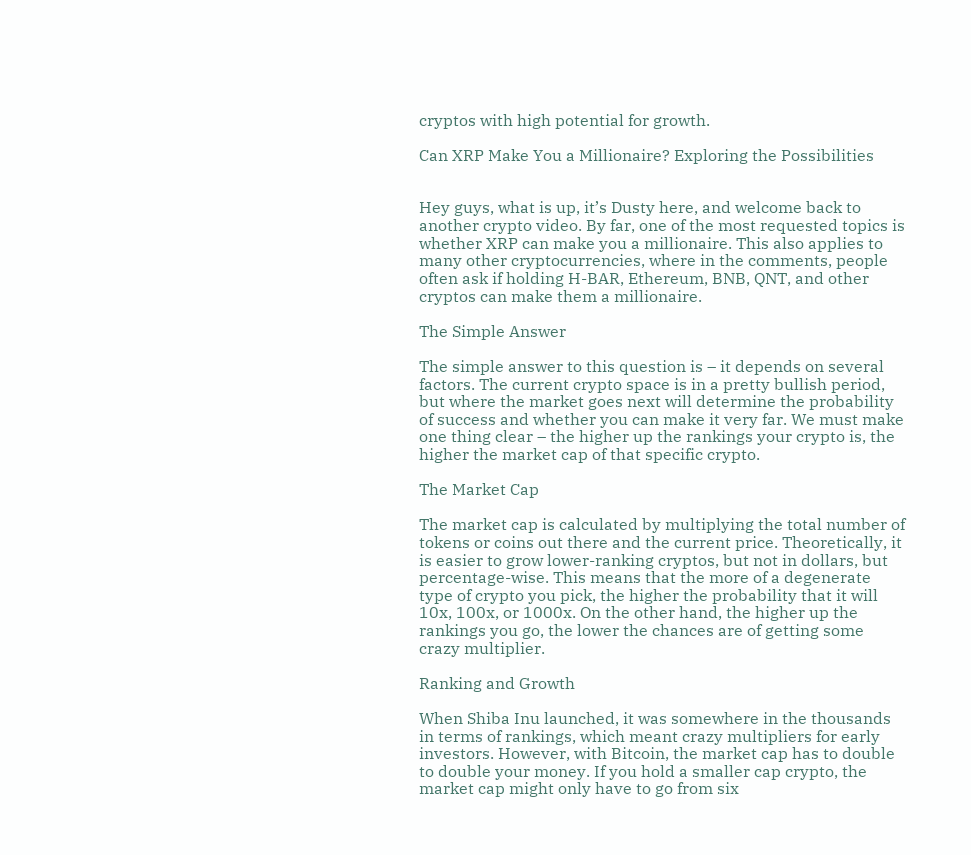cryptos with high potential for growth.

Can XRP Make You a Millionaire? Exploring the Possibilities


Hey guys, what is up, it’s Dusty here, and welcome back to another crypto video. By far, one of the most requested topics is whether XRP can make you a millionaire. This also applies to many other cryptocurrencies, where in the comments, people often ask if holding H-BAR, Ethereum, BNB, QNT, and other cryptos can make them a millionaire.

The Simple Answer

The simple answer to this question is – it depends on several factors. The current crypto space is in a pretty bullish period, but where the market goes next will determine the probability of success and whether you can make it very far. We must make one thing clear – the higher up the rankings your crypto is, the higher the market cap of that specific crypto.

The Market Cap

The market cap is calculated by multiplying the total number of tokens or coins out there and the current price. Theoretically, it is easier to grow lower-ranking cryptos, but not in dollars, but percentage-wise. This means that the more of a degenerate type of crypto you pick, the higher the probability that it will 10x, 100x, or 1000x. On the other hand, the higher up the rankings you go, the lower the chances are of getting some crazy multiplier.

Ranking and Growth

When Shiba Inu launched, it was somewhere in the thousands in terms of rankings, which meant crazy multipliers for early investors. However, with Bitcoin, the market cap has to double to double your money. If you hold a smaller cap crypto, the market cap might only have to go from six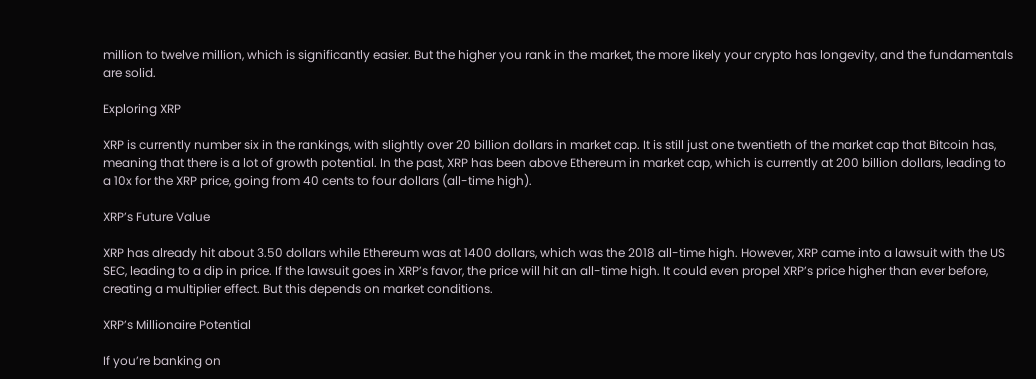million to twelve million, which is significantly easier. But the higher you rank in the market, the more likely your crypto has longevity, and the fundamentals are solid.

Exploring XRP

XRP is currently number six in the rankings, with slightly over 20 billion dollars in market cap. It is still just one twentieth of the market cap that Bitcoin has, meaning that there is a lot of growth potential. In the past, XRP has been above Ethereum in market cap, which is currently at 200 billion dollars, leading to a 10x for the XRP price, going from 40 cents to four dollars (all-time high).

XRP’s Future Value

XRP has already hit about 3.50 dollars while Ethereum was at 1400 dollars, which was the 2018 all-time high. However, XRP came into a lawsuit with the US SEC, leading to a dip in price. If the lawsuit goes in XRP’s favor, the price will hit an all-time high. It could even propel XRP’s price higher than ever before, creating a multiplier effect. But this depends on market conditions.

XRP’s Millionaire Potential

If you’re banking on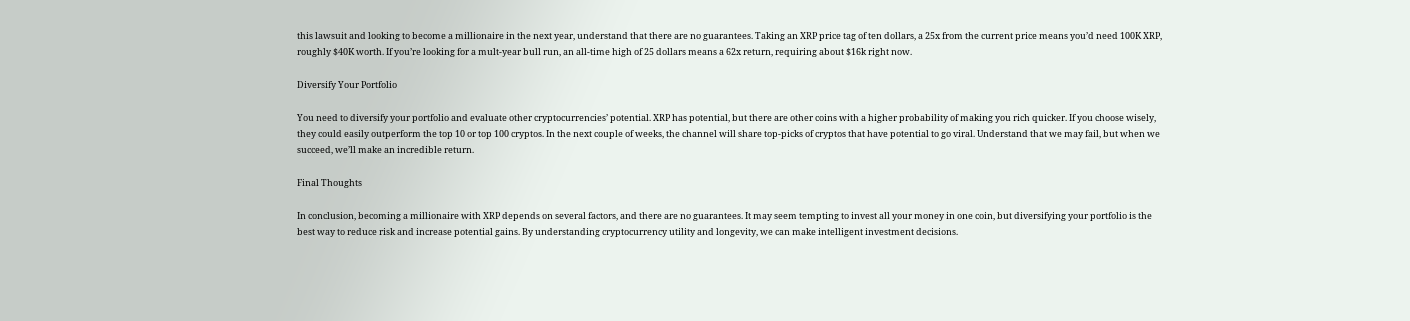this lawsuit and looking to become a millionaire in the next year, understand that there are no guarantees. Taking an XRP price tag of ten dollars, a 25x from the current price means you’d need 100K XRP, roughly $40K worth. If you’re looking for a mult-year bull run, an all-time high of 25 dollars means a 62x return, requiring about $16k right now.

Diversify Your Portfolio

You need to diversify your portfolio and evaluate other cryptocurrencies’ potential. XRP has potential, but there are other coins with a higher probability of making you rich quicker. If you choose wisely, they could easily outperform the top 10 or top 100 cryptos. In the next couple of weeks, the channel will share top-picks of cryptos that have potential to go viral. Understand that we may fail, but when we succeed, we’ll make an incredible return.

Final Thoughts

In conclusion, becoming a millionaire with XRP depends on several factors, and there are no guarantees. It may seem tempting to invest all your money in one coin, but diversifying your portfolio is the best way to reduce risk and increase potential gains. By understanding cryptocurrency utility and longevity, we can make intelligent investment decisions.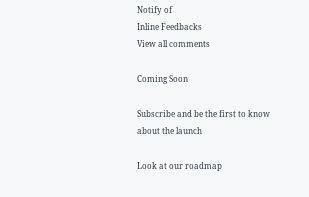Notify of
Inline Feedbacks
View all comments

Coming Soon

Subscribe and be the first to know about the launch

Look at our roadmap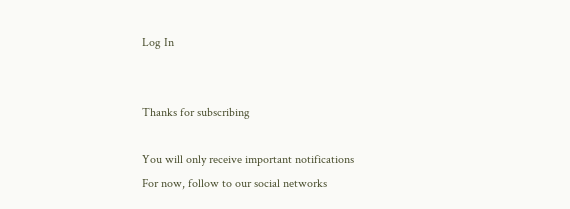Log In


Thanks for subscribing

You will only receive important notifications
For now, follow to our social networks